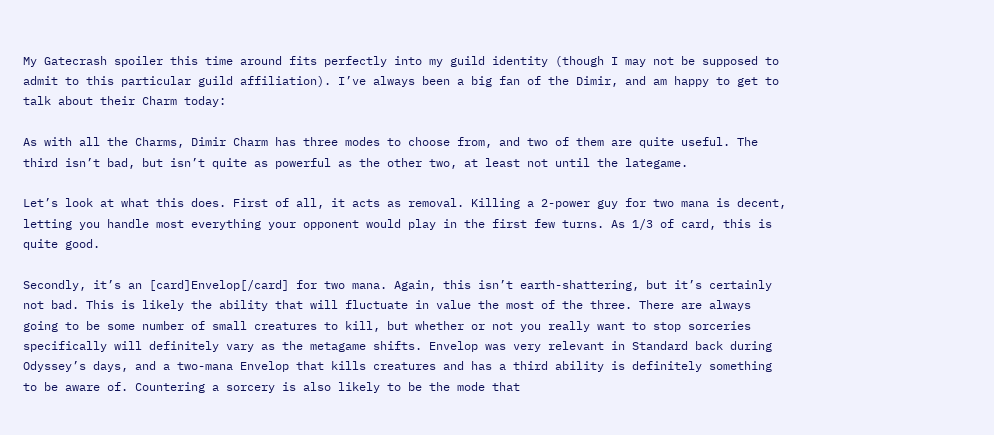My Gatecrash spoiler this time around fits perfectly into my guild identity (though I may not be supposed to admit to this particular guild affiliation). I’ve always been a big fan of the Dimir, and am happy to get to talk about their Charm today:

As with all the Charms, Dimir Charm has three modes to choose from, and two of them are quite useful. The third isn’t bad, but isn’t quite as powerful as the other two, at least not until the lategame.

Let’s look at what this does. First of all, it acts as removal. Killing a 2-power guy for two mana is decent, letting you handle most everything your opponent would play in the first few turns. As 1/3 of card, this is quite good.

Secondly, it’s an [card]Envelop[/card] for two mana. Again, this isn’t earth-shattering, but it’s certainly not bad. This is likely the ability that will fluctuate in value the most of the three. There are always going to be some number of small creatures to kill, but whether or not you really want to stop sorceries specifically will definitely vary as the metagame shifts. Envelop was very relevant in Standard back during Odyssey’s days, and a two-mana Envelop that kills creatures and has a third ability is definitely something to be aware of. Countering a sorcery is also likely to be the mode that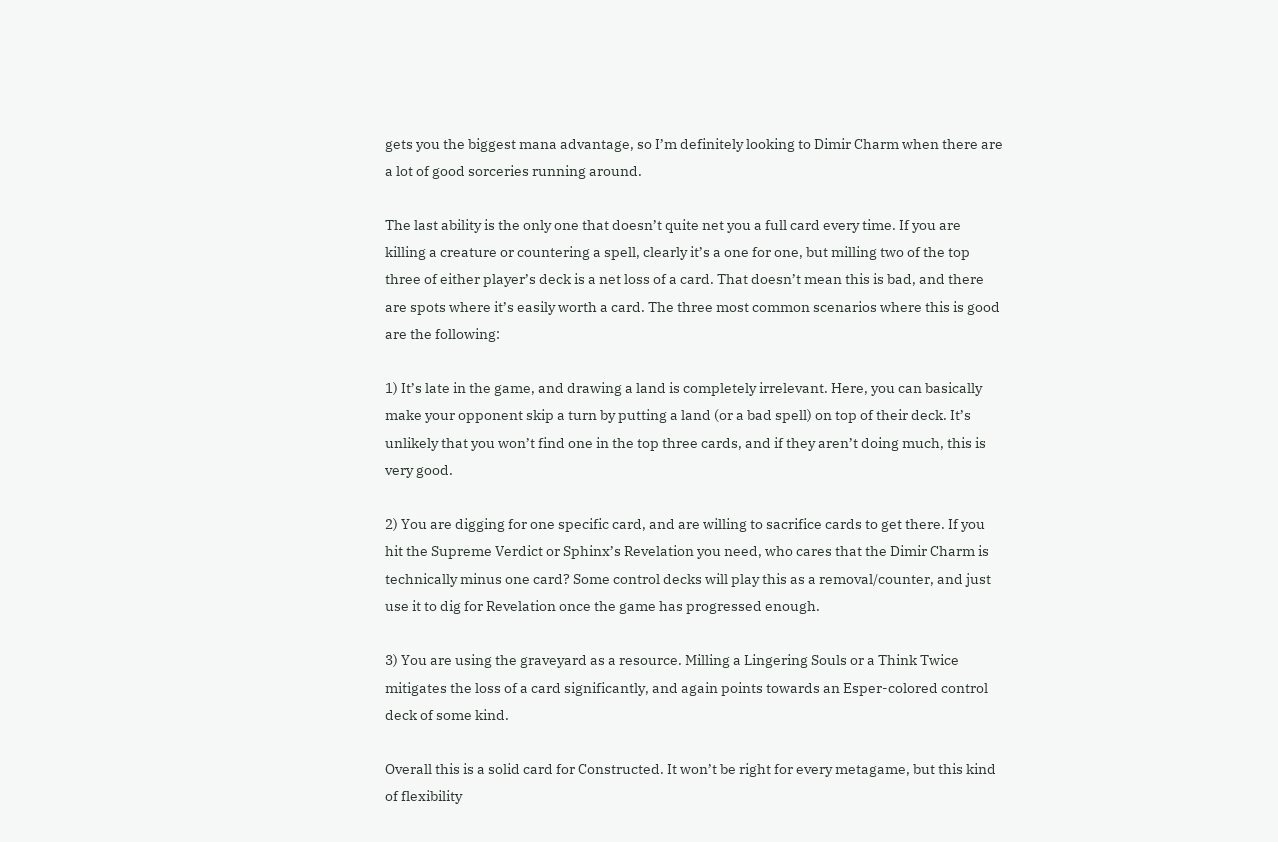gets you the biggest mana advantage, so I’m definitely looking to Dimir Charm when there are a lot of good sorceries running around.

The last ability is the only one that doesn’t quite net you a full card every time. If you are killing a creature or countering a spell, clearly it’s a one for one, but milling two of the top three of either player’s deck is a net loss of a card. That doesn’t mean this is bad, and there are spots where it’s easily worth a card. The three most common scenarios where this is good are the following:

1) It’s late in the game, and drawing a land is completely irrelevant. Here, you can basically make your opponent skip a turn by putting a land (or a bad spell) on top of their deck. It’s unlikely that you won’t find one in the top three cards, and if they aren’t doing much, this is very good.

2) You are digging for one specific card, and are willing to sacrifice cards to get there. If you hit the Supreme Verdict or Sphinx’s Revelation you need, who cares that the Dimir Charm is technically minus one card? Some control decks will play this as a removal/counter, and just use it to dig for Revelation once the game has progressed enough.

3) You are using the graveyard as a resource. Milling a Lingering Souls or a Think Twice mitigates the loss of a card significantly, and again points towards an Esper-colored control deck of some kind.

Overall this is a solid card for Constructed. It won’t be right for every metagame, but this kind of flexibility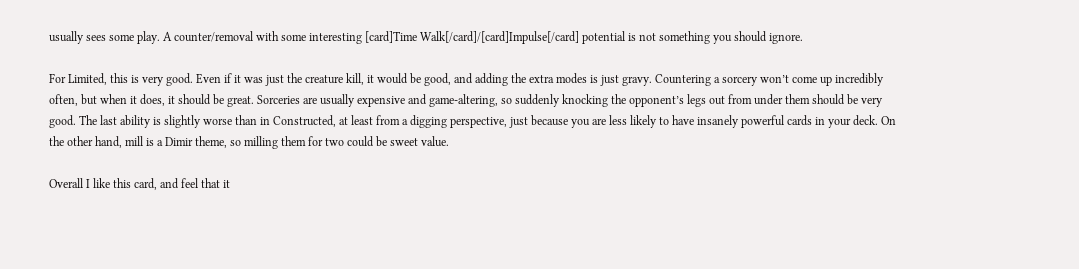usually sees some play. A counter/removal with some interesting [card]Time Walk[/card]/[card]Impulse[/card] potential is not something you should ignore.

For Limited, this is very good. Even if it was just the creature kill, it would be good, and adding the extra modes is just gravy. Countering a sorcery won’t come up incredibly often, but when it does, it should be great. Sorceries are usually expensive and game-altering, so suddenly knocking the opponent’s legs out from under them should be very good. The last ability is slightly worse than in Constructed, at least from a digging perspective, just because you are less likely to have insanely powerful cards in your deck. On the other hand, mill is a Dimir theme, so milling them for two could be sweet value.

Overall I like this card, and feel that it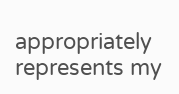appropriately represents my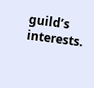guild’s interests.